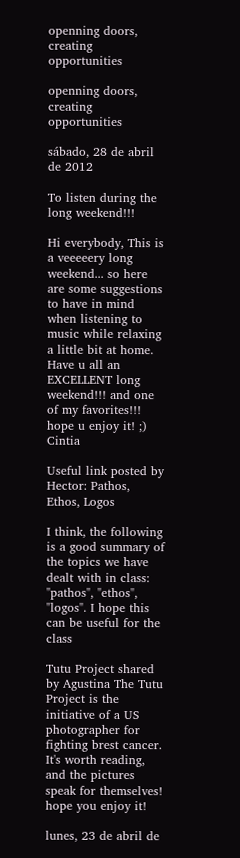openning doors, creating opportunities

openning doors, creating opportunities

sábado, 28 de abril de 2012

To listen during the long weekend!!!

Hi everybody, This is a veeeeery long weekend... so here are some suggestions to have in mind when listening to music while relaxing a little bit at home. Have u all an EXCELLENT long weekend!!! and one of my favorites!!! hope u enjoy it! ;) Cintia

Useful link posted by Hector: Pathos, Ethos, Logos

I think, the following is a good summary of the topics we have dealt with in class: "pathos", "ethos", "logos". I hope this can be useful for the class

Tutu Project shared by Agustina The Tutu Project is the initiative of a US photographer for fighting brest cancer. It's worth reading, and the pictures speak for themselves! hope you enjoy it!

lunes, 23 de abril de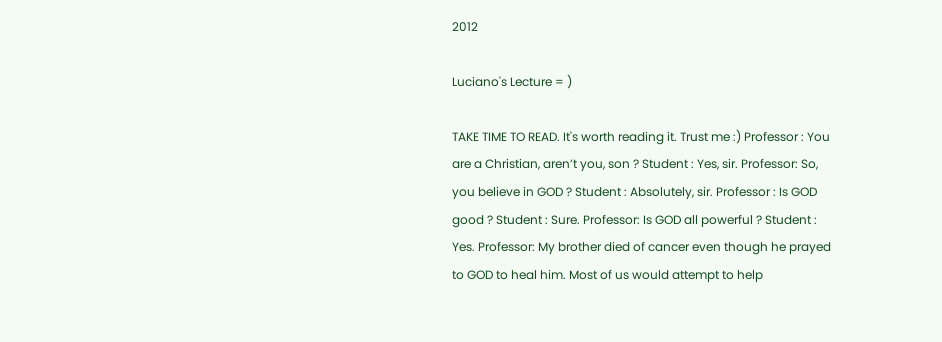2012

Luciano's Lecture = )

TAKE TIME TO READ. It's worth reading it. Trust me :) Professor : You are a Christian, aren’t you, son ? Student : Yes, sir. Professor: So, you believe in GOD ? Student : Absolutely, sir. Professor : Is GOD good ? Student : Sure. Professor: Is GOD all powerful ? Student : Yes. Professor: My brother died of cancer even though he prayed to GOD to heal him. Most of us would attempt to help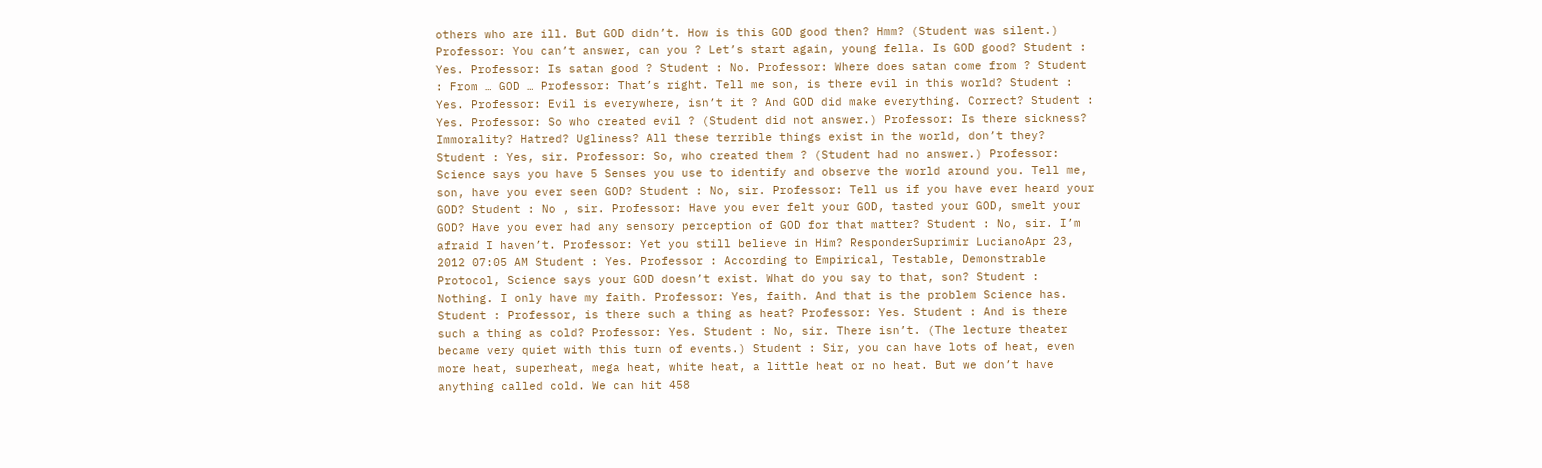others who are ill. But GOD didn’t. How is this GOD good then? Hmm? (Student was silent.) Professor: You can’t answer, can you ? Let’s start again, young fella. Is GOD good? Student : Yes. Professor: Is satan good ? Student : No. Professor: Where does satan come from ? Student : From … GOD … Professor: That’s right. Tell me son, is there evil in this world? Student : Yes. Professor: Evil is everywhere, isn’t it ? And GOD did make everything. Correct? Student : Yes. Professor: So who created evil ? (Student did not answer.) Professor: Is there sickness? Immorality? Hatred? Ugliness? All these terrible things exist in the world, don’t they? Student : Yes, sir. Professor: So, who created them ? (Student had no answer.) Professor: Science says you have 5 Senses you use to identify and observe the world around you. Tell me, son, have you ever seen GOD? Student : No, sir. Professor: Tell us if you have ever heard your GOD? Student : No , sir. Professor: Have you ever felt your GOD, tasted your GOD, smelt your GOD? Have you ever had any sensory perception of GOD for that matter? Student : No, sir. I’m afraid I haven’t. Professor: Yet you still believe in Him? ResponderSuprimir LucianoApr 23, 2012 07:05 AM Student : Yes. Professor : According to Empirical, Testable, Demonstrable Protocol, Science says your GOD doesn’t exist. What do you say to that, son? Student : Nothing. I only have my faith. Professor: Yes, faith. And that is the problem Science has. Student : Professor, is there such a thing as heat? Professor: Yes. Student : And is there such a thing as cold? Professor: Yes. Student : No, sir. There isn’t. (The lecture theater became very quiet with this turn of events.) Student : Sir, you can have lots of heat, even more heat, superheat, mega heat, white heat, a little heat or no heat. But we don’t have anything called cold. We can hit 458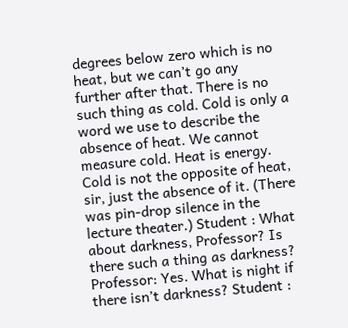degrees below zero which is no heat, but we can’t go any further after that. There is no such thing as cold. Cold is only a word we use to describe the absence of heat. We cannot measure cold. Heat is energy. Cold is not the opposite of heat, sir, just the absence of it. (There was pin-drop silence in the lecture theater.) Student : What about darkness, Professor? Is there such a thing as darkness? Professor: Yes. What is night if there isn’t darkness? Student :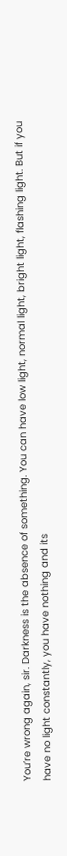You’re wrong again, sir. Darkness is the absence of something. You can have low light, normal light, bright light, flashing light. But if you have no light constantly, you have nothing and its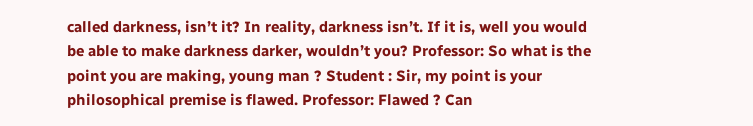called darkness, isn’t it? In reality, darkness isn’t. If it is, well you would be able to make darkness darker, wouldn’t you? Professor: So what is the point you are making, young man ? Student : Sir, my point is your philosophical premise is flawed. Professor: Flawed ? Can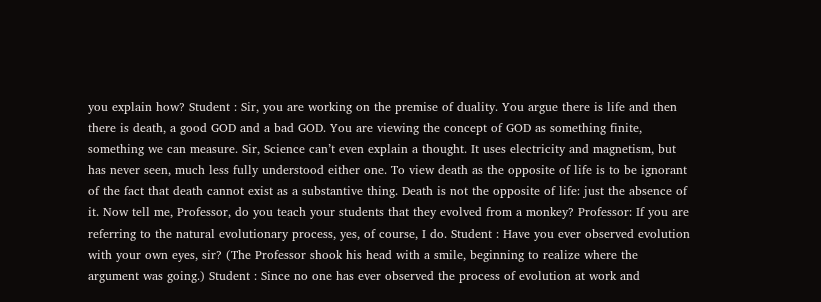you explain how? Student : Sir, you are working on the premise of duality. You argue there is life and then there is death, a good GOD and a bad GOD. You are viewing the concept of GOD as something finite, something we can measure. Sir, Science can’t even explain a thought. It uses electricity and magnetism, but has never seen, much less fully understood either one. To view death as the opposite of life is to be ignorant of the fact that death cannot exist as a substantive thing. Death is not the opposite of life: just the absence of it. Now tell me, Professor, do you teach your students that they evolved from a monkey? Professor: If you are referring to the natural evolutionary process, yes, of course, I do. Student : Have you ever observed evolution with your own eyes, sir? (The Professor shook his head with a smile, beginning to realize where the argument was going.) Student : Since no one has ever observed the process of evolution at work and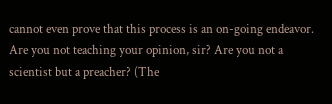cannot even prove that this process is an on-going endeavor. Are you not teaching your opinion, sir? Are you not a scientist but a preacher? (The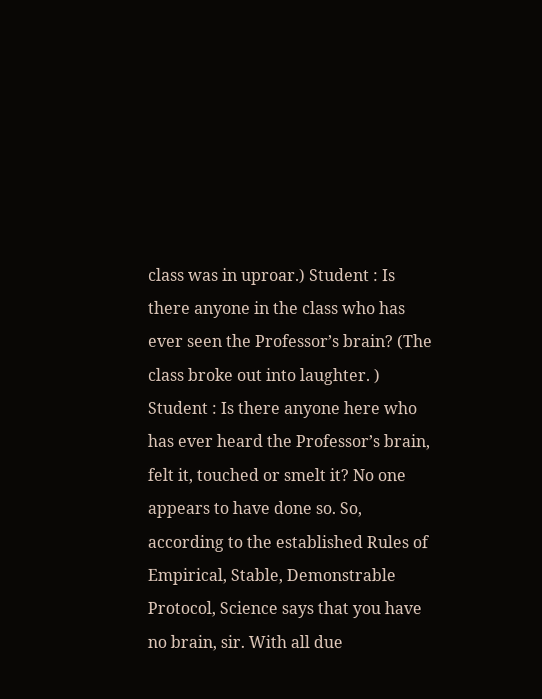class was in uproar.) Student : Is there anyone in the class who has ever seen the Professor’s brain? (The class broke out into laughter. ) Student : Is there anyone here who has ever heard the Professor’s brain, felt it, touched or smelt it? No one appears to have done so. So, according to the established Rules of Empirical, Stable, Demonstrable Protocol, Science says that you have no brain, sir. With all due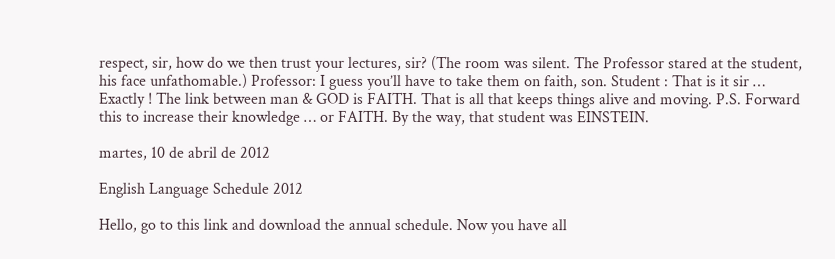respect, sir, how do we then trust your lectures, sir? (The room was silent. The Professor stared at the student, his face unfathomable.) Professor: I guess you’ll have to take them on faith, son. Student : That is it sir … Exactly ! The link between man & GOD is FAITH. That is all that keeps things alive and moving. P.S. Forward this to increase their knowledge … or FAITH. By the way, that student was EINSTEIN.

martes, 10 de abril de 2012

English Language Schedule 2012

Hello, go to this link and download the annual schedule. Now you have all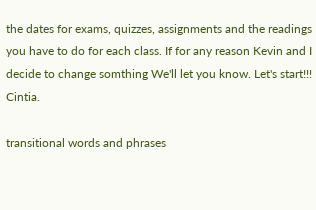the dates for exams, quizzes, assignments and the readings you have to do for each class. If for any reason Kevin and I decide to change somthing We'll let you know. Let's start!!! Cintia.

transitional words and phrases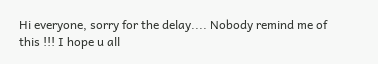Hi everyone, sorry for the delay.... Nobody remind me of this !!! I hope u all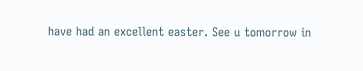have had an excellent easter. See u tomorrow in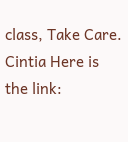class, Take Care. Cintia Here is the link: